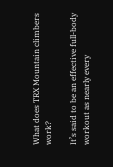What does TRX Mountain climbers work?

It’s said to be an effective full-body workout as nearly every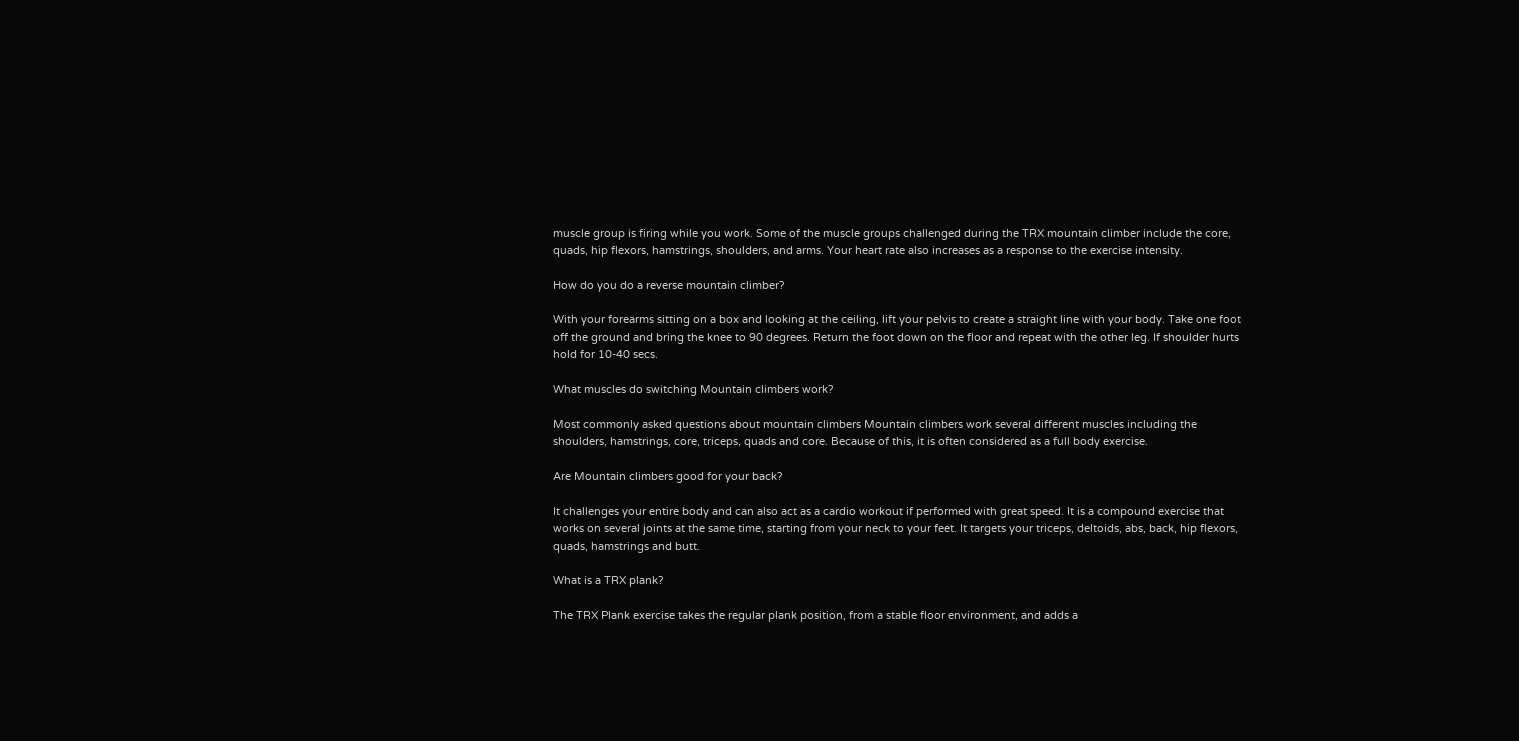muscle group is firing while you work. Some of the muscle groups challenged during the TRX mountain climber include the core, quads, hip flexors, hamstrings, shoulders, and arms. Your heart rate also increases as a response to the exercise intensity.

How do you do a reverse mountain climber?

With your forearms sitting on a box and looking at the ceiling, lift your pelvis to create a straight line with your body. Take one foot off the ground and bring the knee to 90 degrees. Return the foot down on the floor and repeat with the other leg. If shoulder hurts hold for 10-40 secs.

What muscles do switching Mountain climbers work?

Most commonly asked questions about mountain climbers Mountain climbers work several different muscles including the shoulders, hamstrings, core, triceps, quads and core. Because of this, it is often considered as a full body exercise.

Are Mountain climbers good for your back?

It challenges your entire body and can also act as a cardio workout if performed with great speed. It is a compound exercise that works on several joints at the same time, starting from your neck to your feet. It targets your triceps, deltoids, abs, back, hip flexors, quads, hamstrings and butt.

What is a TRX plank?

The TRX Plank exercise takes the regular plank position, from a stable floor environment, and adds a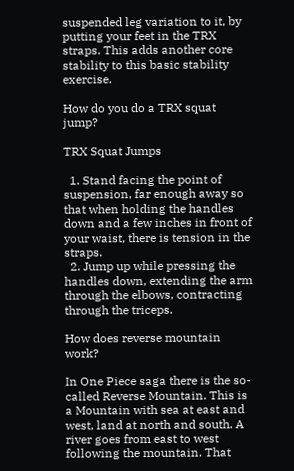suspended leg variation to it, by putting your feet in the TRX straps. This adds another core stability to this basic stability exercise.

How do you do a TRX squat jump?

TRX Squat Jumps

  1. Stand facing the point of suspension, far enough away so that when holding the handles down and a few inches in front of your waist, there is tension in the straps.
  2. Jump up while pressing the handles down, extending the arm through the elbows, contracting through the triceps.

How does reverse mountain work?

In One Piece saga there is the so-called Reverse Mountain. This is a Mountain with sea at east and west, land at north and south. A river goes from east to west following the mountain. That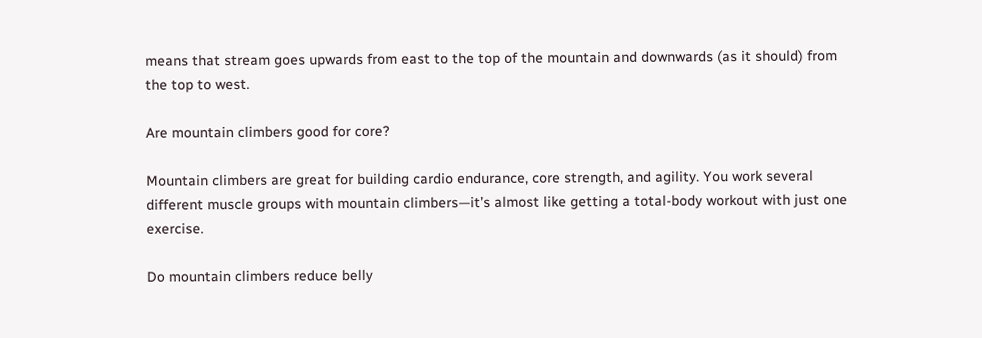means that stream goes upwards from east to the top of the mountain and downwards (as it should) from the top to west.

Are mountain climbers good for core?

Mountain climbers are great for building cardio endurance, core strength, and agility. You work several different muscle groups with mountain climbers—it’s almost like getting a total-body workout with just one exercise.

Do mountain climbers reduce belly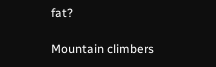fat?

Mountain climbers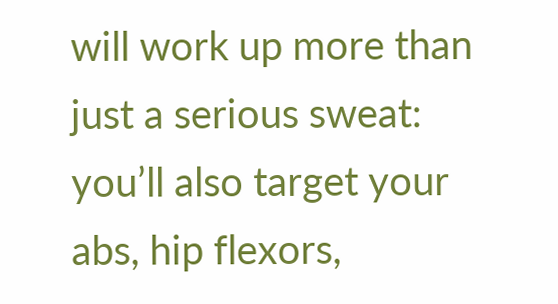will work up more than just a serious sweat: you’ll also target your abs, hip flexors,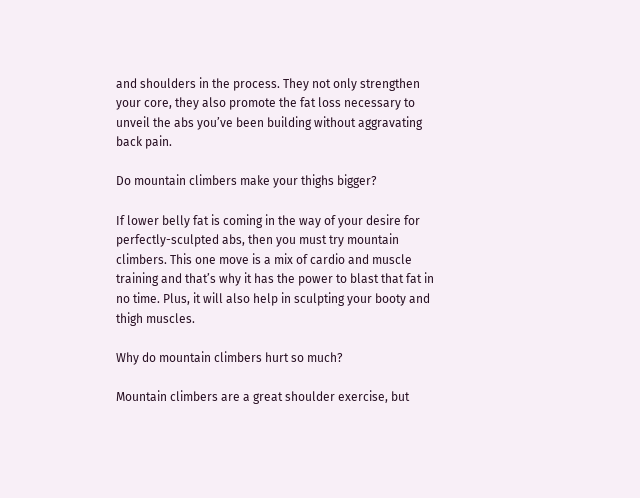and shoulders in the process. They not only strengthen your core, they also promote the fat loss necessary to unveil the abs you’ve been building without aggravating back pain.

Do mountain climbers make your thighs bigger?

If lower belly fat is coming in the way of your desire for perfectly-sculpted abs, then you must try mountain climbers. This one move is a mix of cardio and muscle training and that’s why it has the power to blast that fat in no time. Plus, it will also help in sculpting your booty and thigh muscles.

Why do mountain climbers hurt so much?

Mountain climbers are a great shoulder exercise, but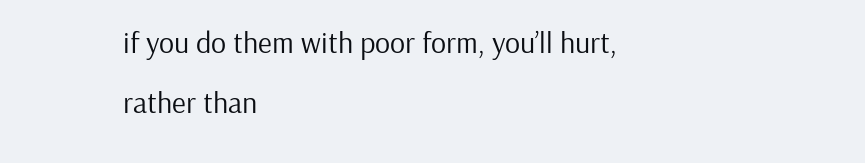if you do them with poor form, you’ll hurt, rather than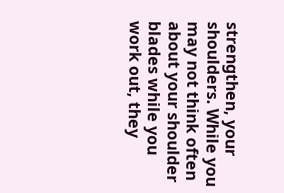strengthen, your shoulders. While you may not think often about your shoulder blades while you work out, they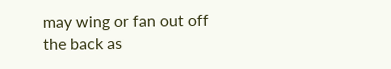may wing or fan out off the back as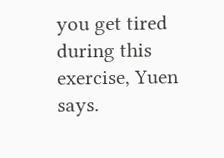you get tired during this exercise, Yuen says.